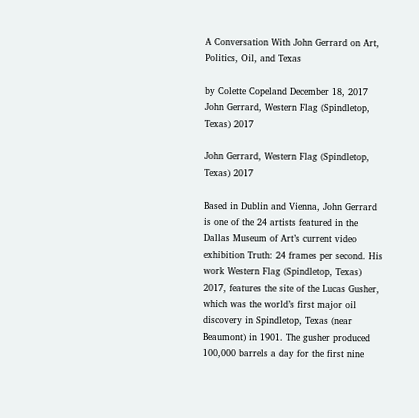A Conversation With John Gerrard on Art, Politics, Oil, and Texas

by Colette Copeland December 18, 2017
John Gerrard, Western Flag (Spindletop, Texas) 2017

John Gerrard, Western Flag (Spindletop, Texas) 2017

Based in Dublin and Vienna, John Gerrard is one of the 24 artists featured in the Dallas Museum of Art’s current video exhibition Truth: 24 frames per second. His work Western Flag (Spindletop, Texas) 2017, features the site of the Lucas Gusher, which was the world’s first major oil discovery in Spindletop, Texas (near Beaumont) in 1901. The gusher produced 100,000 barrels a day for the first nine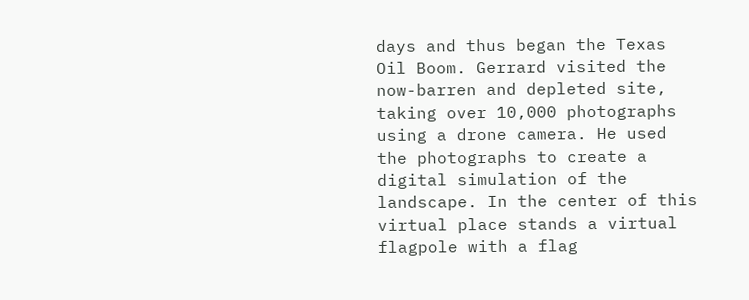days and thus began the Texas Oil Boom. Gerrard visited the now-barren and depleted site, taking over 10,000 photographs using a drone camera. He used the photographs to create a digital simulation of the landscape. In the center of this virtual place stands a virtual flagpole with a flag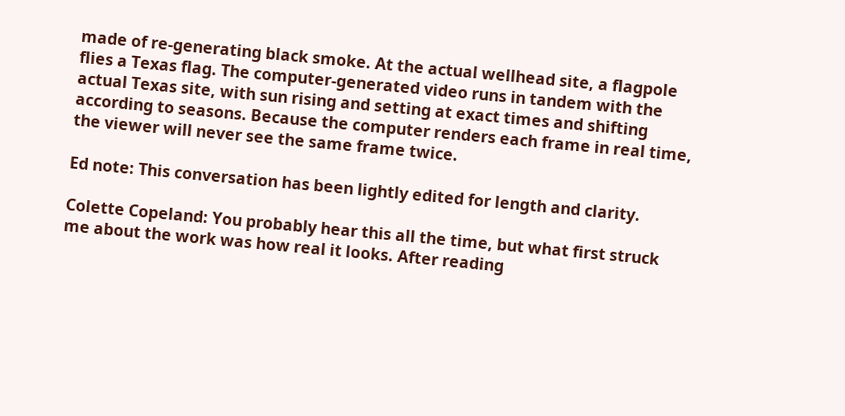made of re-generating black smoke. At the actual wellhead site, a flagpole flies a Texas flag. The computer-generated video runs in tandem with the actual Texas site, with sun rising and setting at exact times and shifting according to seasons. Because the computer renders each frame in real time, the viewer will never see the same frame twice.

Ed note: This conversation has been lightly edited for length and clarity.

Colette Copeland: You probably hear this all the time, but what first struck me about the work was how real it looks. After reading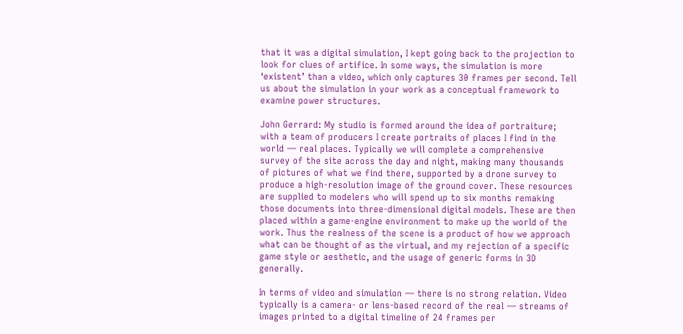that it was a digital simulation, I kept going back to the projection to look for clues of artifice. In some ways, the simulation is more ‘existent’ than a video, which only captures 30 frames per second. Tell us about the simulation in your work as a conceptual framework to examine power structures.

John Gerrard: My studio is formed around the idea of portraiture; with a team of producers I create portraits of places I find in the world — real places. Typically we will complete a comprehensive survey of the site across the day and night, making many thousands of pictures of what we find there, supported by a drone survey to produce a high-resolution image of the ground cover. These resources are supplied to modelers who will spend up to six months remaking those documents into three-dimensional digital models. These are then placed within a game-engine environment to make up the world of the work. Thus the realness of the scene is a product of how we approach what can be thought of as the virtual, and my rejection of a specific game style or aesthetic, and the usage of generic forms in 3D generally.

In terms of video and simulation — there is no strong relation. Video typically is a camera- or lens-based record of the real — streams of images printed to a digital timeline of 24 frames per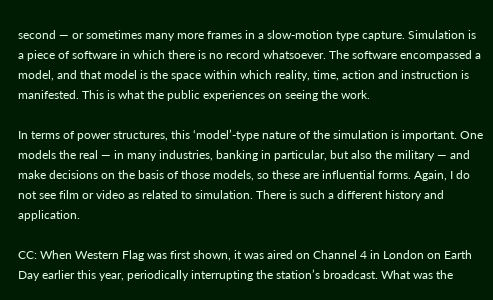second — or sometimes many more frames in a slow-motion type capture. Simulation is a piece of software in which there is no record whatsoever. The software encompassed a model, and that model is the space within which reality, time, action and instruction is manifested. This is what the public experiences on seeing the work.

In terms of power structures, this ‘model’-type nature of the simulation is important. One models the real — in many industries, banking in particular, but also the military — and make decisions on the basis of those models, so these are influential forms. Again, I do not see film or video as related to simulation. There is such a different history and application.

CC: When Western Flag was first shown, it was aired on Channel 4 in London on Earth Day earlier this year, periodically interrupting the station’s broadcast. What was the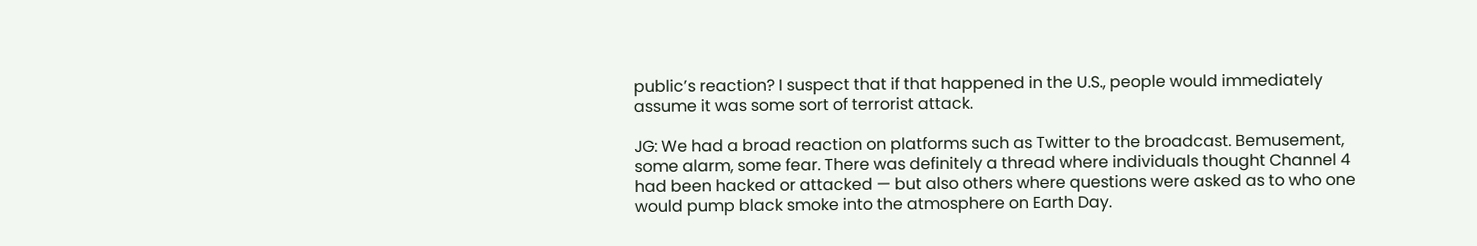public’s reaction? I suspect that if that happened in the U.S., people would immediately assume it was some sort of terrorist attack.

JG: We had a broad reaction on platforms such as Twitter to the broadcast. Bemusement, some alarm, some fear. There was definitely a thread where individuals thought Channel 4 had been hacked or attacked — but also others where questions were asked as to who one would pump black smoke into the atmosphere on Earth Day.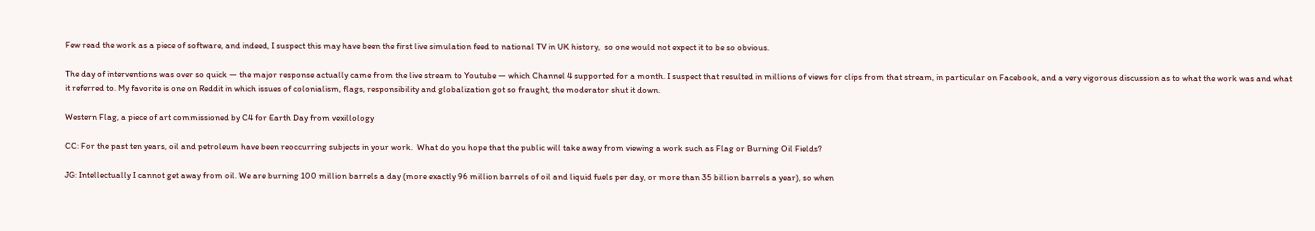Few read the work as a piece of software, and indeed, I suspect this may have been the first live simulation feed to national TV in UK history,  so one would not expect it to be so obvious.

The day of interventions was over so quick — the major response actually came from the live stream to Youtube — which Channel 4 supported for a month. I suspect that resulted in millions of views for clips from that stream, in particular on Facebook, and a very vigorous discussion as to what the work was and what it referred to. My favorite is one on Reddit in which issues of colonialism, flags, responsibility and globalization got so fraught, the moderator shut it down.

Western Flag, a piece of art commissioned by C4 for Earth Day from vexillology

CC: For the past ten years, oil and petroleum have been reoccurring subjects in your work.  What do you hope that the public will take away from viewing a work such as Flag or Burning Oil Fields?

JG: Intellectually I cannot get away from oil. We are burning 100 million barrels a day (more exactly 96 million barrels of oil and liquid fuels per day, or more than 35 billion barrels a year), so when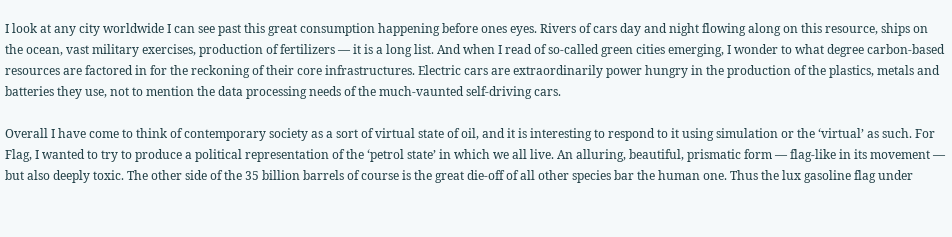I look at any city worldwide I can see past this great consumption happening before ones eyes. Rivers of cars day and night flowing along on this resource, ships on the ocean, vast military exercises, production of fertilizers — it is a long list. And when I read of so-called green cities emerging, I wonder to what degree carbon-based resources are factored in for the reckoning of their core infrastructures. Electric cars are extraordinarily power hungry in the production of the plastics, metals and batteries they use, not to mention the data processing needs of the much-vaunted self-driving cars.

Overall I have come to think of contemporary society as a sort of virtual state of oil, and it is interesting to respond to it using simulation or the ‘virtual’ as such. For Flag, I wanted to try to produce a political representation of the ‘petrol state’ in which we all live. An alluring, beautiful, prismatic form — flag-like in its movement — but also deeply toxic. The other side of the 35 billion barrels of course is the great die-off of all other species bar the human one. Thus the lux gasoline flag under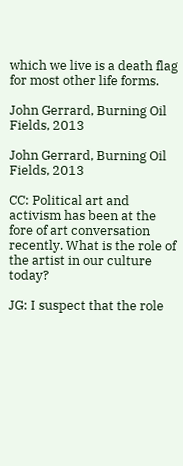which we live is a death flag for most other life forms.

John Gerrard, Burning Oil Fields, 2013

John Gerrard, Burning Oil Fields, 2013

CC: Political art and activism has been at the fore of art conversation recently. What is the role of the artist in our culture today?

JG: I suspect that the role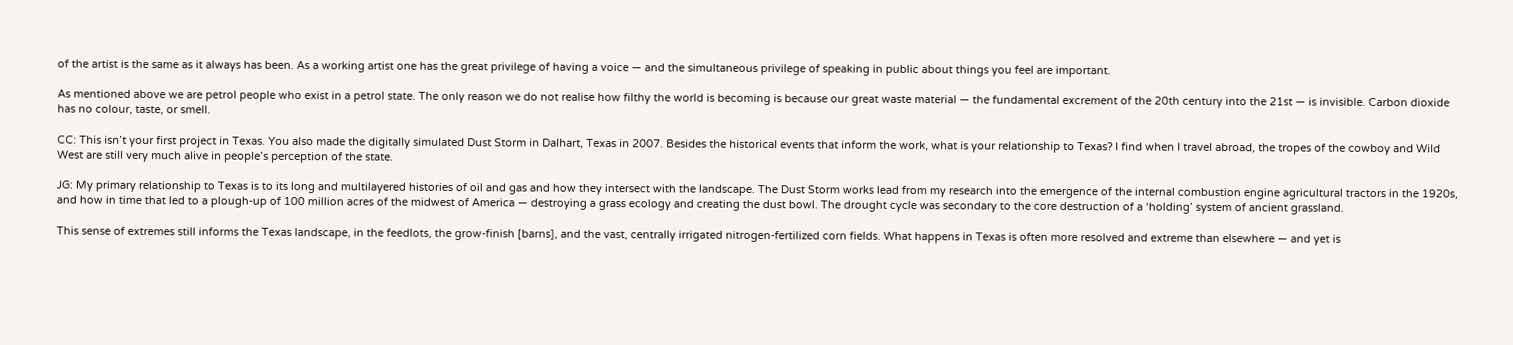of the artist is the same as it always has been. As a working artist one has the great privilege of having a voice — and the simultaneous privilege of speaking in public about things you feel are important.

As mentioned above we are petrol people who exist in a petrol state. The only reason we do not realise how filthy the world is becoming is because our great waste material — the fundamental excrement of the 20th century into the 21st — is invisible. Carbon dioxide has no colour, taste, or smell.

CC: This isn’t your first project in Texas. You also made the digitally simulated Dust Storm in Dalhart, Texas in 2007. Besides the historical events that inform the work, what is your relationship to Texas? I find when I travel abroad, the tropes of the cowboy and Wild West are still very much alive in people’s perception of the state.

JG: My primary relationship to Texas is to its long and multilayered histories of oil and gas and how they intersect with the landscape. The Dust Storm works lead from my research into the emergence of the internal combustion engine agricultural tractors in the 1920s, and how in time that led to a plough-up of 100 million acres of the midwest of America — destroying a grass ecology and creating the dust bowl. The drought cycle was secondary to the core destruction of a ‘holding’ system of ancient grassland.

This sense of extremes still informs the Texas landscape, in the feedlots, the grow-finish [barns], and the vast, centrally irrigated nitrogen-fertilized corn fields. What happens in Texas is often more resolved and extreme than elsewhere — and yet is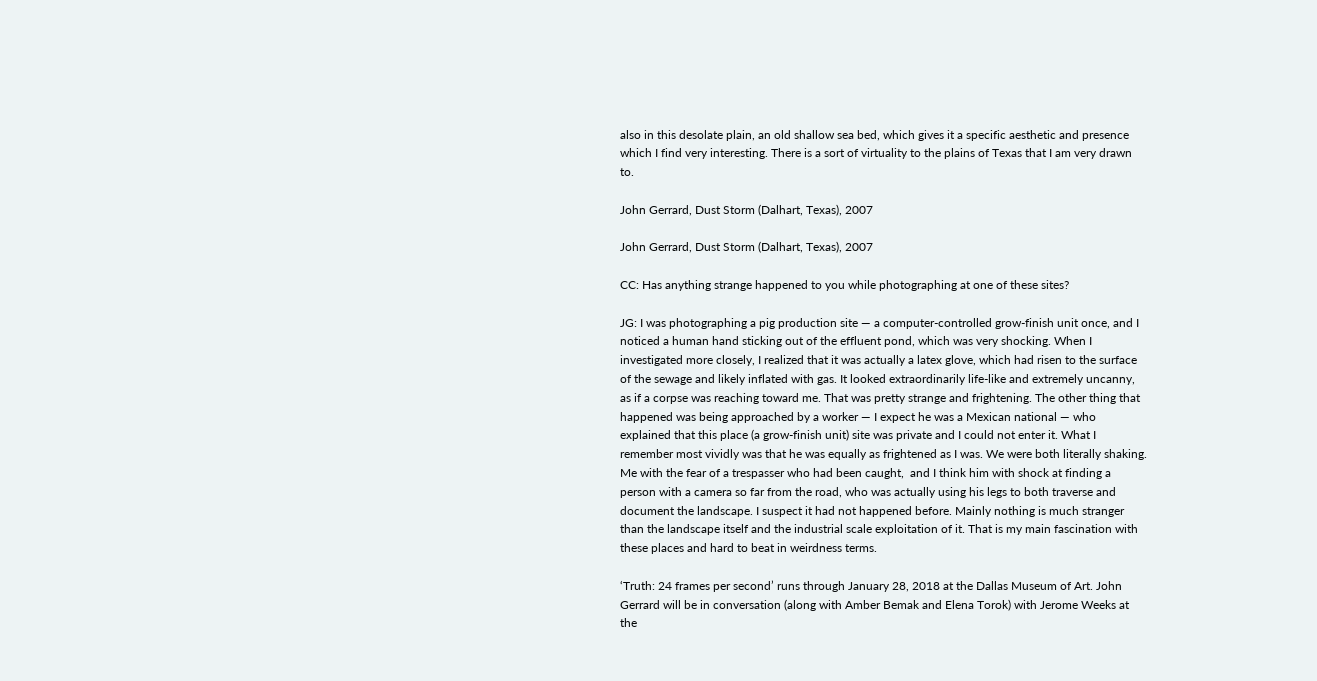also in this desolate plain, an old shallow sea bed, which gives it a specific aesthetic and presence which I find very interesting. There is a sort of virtuality to the plains of Texas that I am very drawn to.

John Gerrard, Dust Storm (Dalhart, Texas), 2007

John Gerrard, Dust Storm (Dalhart, Texas), 2007

CC: Has anything strange happened to you while photographing at one of these sites?

JG: I was photographing a pig production site — a computer-controlled grow-finish unit once, and I noticed a human hand sticking out of the effluent pond, which was very shocking. When I investigated more closely, I realized that it was actually a latex glove, which had risen to the surface of the sewage and likely inflated with gas. It looked extraordinarily life-like and extremely uncanny, as if a corpse was reaching toward me. That was pretty strange and frightening. The other thing that happened was being approached by a worker — I expect he was a Mexican national — who explained that this place (a grow-finish unit) site was private and I could not enter it. What I remember most vividly was that he was equally as frightened as I was. We were both literally shaking. Me with the fear of a trespasser who had been caught,  and I think him with shock at finding a person with a camera so far from the road, who was actually using his legs to both traverse and document the landscape. I suspect it had not happened before. Mainly nothing is much stranger than the landscape itself and the industrial scale exploitation of it. That is my main fascination with these places and hard to beat in weirdness terms.

‘Truth: 24 frames per second’ runs through January 28, 2018 at the Dallas Museum of Art. John Gerrard will be in conversation (along with Amber Bemak and Elena Torok) with Jerome Weeks at the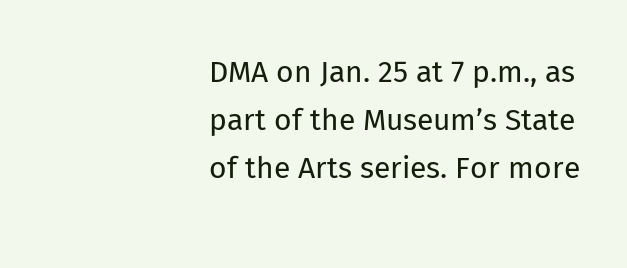DMA on Jan. 25 at 7 p.m., as part of the Museum’s State of the Arts series. For more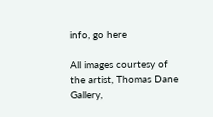info, go here

All images courtesy of the artist, Thomas Dane Gallery,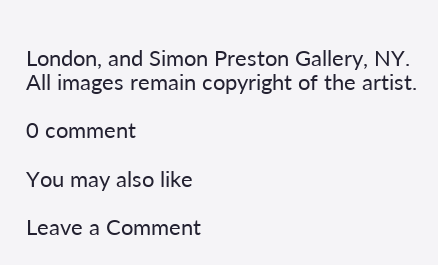London, and Simon Preston Gallery, NY. All images remain copyright of the artist.

0 comment

You may also like

Leave a Comment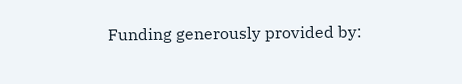Funding generously provided by: